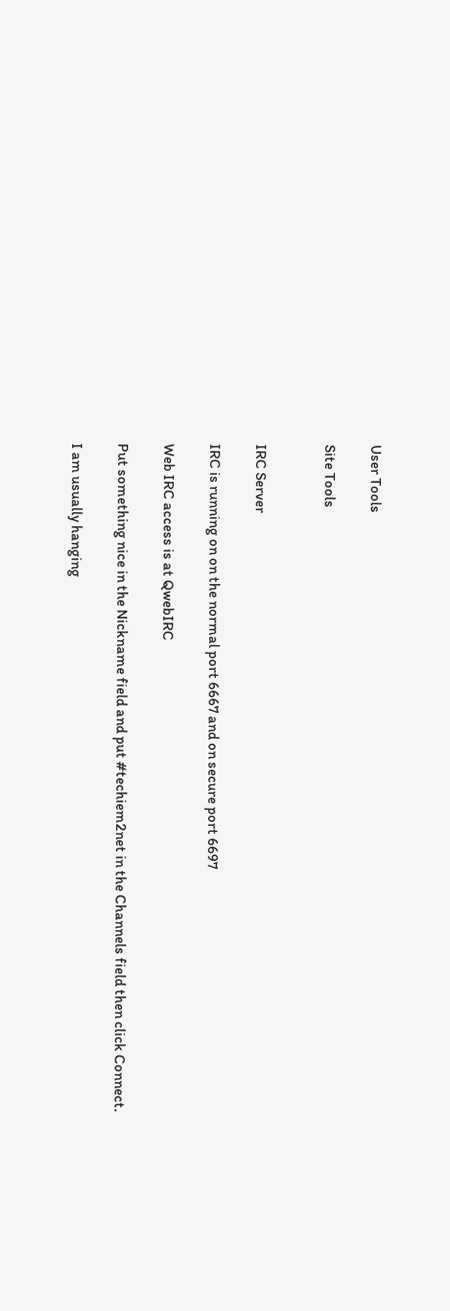User Tools

Site Tools


IRC Server

IRC is running on on the normal port 6667 and on secure port 6697

Web IRC access is at QwebIRC

Put something nice in the Nickname field and put #techiem2net in the Channels field then click Connect.

I am usually hanging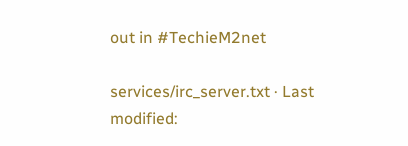out in #TechieM2net

services/irc_server.txt · Last modified: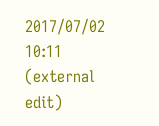2017/07/02 10:11 (external edit)